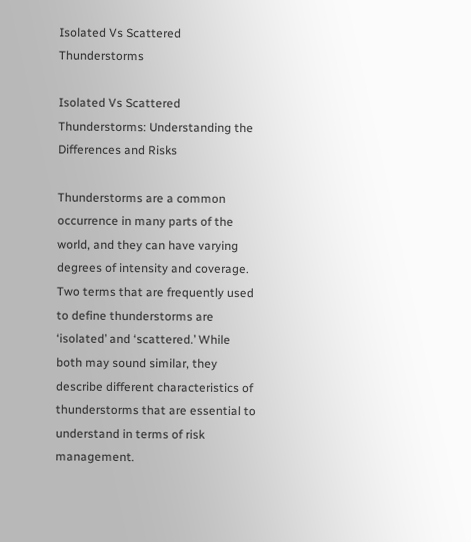Isolated Vs Scattered Thunderstorms

Isolated Vs Scattered Thunderstorms: Understanding the Differences and Risks

Thunderstorms are a common occurrence in many parts of the world, and they can have varying degrees of intensity and coverage. Two terms that are frequently used to define thunderstorms are ‘isolated’ and ‘scattered.’ While both may sound similar, they describe different characteristics of thunderstorms that are essential to understand in terms of risk management.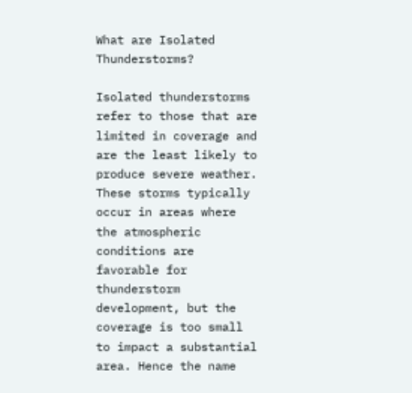What are Isolated Thunderstorms?

Isolated thunderstorms refer to those that are limited in coverage and are the least likely to produce severe weather. These storms typically occur in areas where the atmospheric conditions are favorable for thunderstorm development, but the coverage is too small to impact a substantial area. Hence the name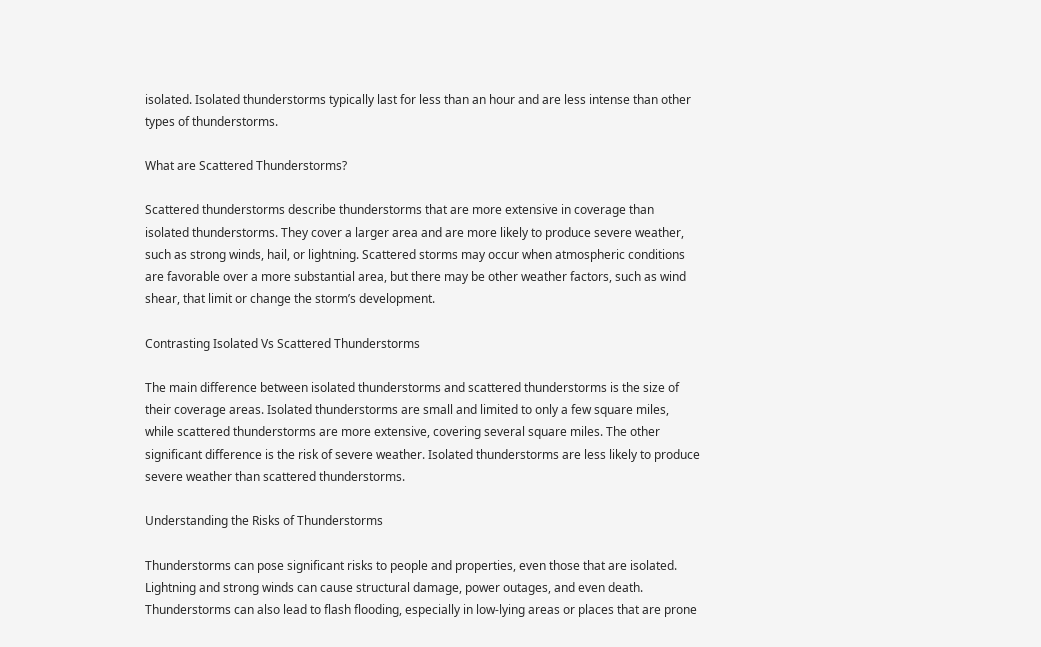isolated. Isolated thunderstorms typically last for less than an hour and are less intense than other types of thunderstorms.

What are Scattered Thunderstorms?

Scattered thunderstorms describe thunderstorms that are more extensive in coverage than isolated thunderstorms. They cover a larger area and are more likely to produce severe weather, such as strong winds, hail, or lightning. Scattered storms may occur when atmospheric conditions are favorable over a more substantial area, but there may be other weather factors, such as wind shear, that limit or change the storm’s development.

Contrasting Isolated Vs Scattered Thunderstorms

The main difference between isolated thunderstorms and scattered thunderstorms is the size of their coverage areas. Isolated thunderstorms are small and limited to only a few square miles, while scattered thunderstorms are more extensive, covering several square miles. The other significant difference is the risk of severe weather. Isolated thunderstorms are less likely to produce severe weather than scattered thunderstorms.

Understanding the Risks of Thunderstorms

Thunderstorms can pose significant risks to people and properties, even those that are isolated. Lightning and strong winds can cause structural damage, power outages, and even death. Thunderstorms can also lead to flash flooding, especially in low-lying areas or places that are prone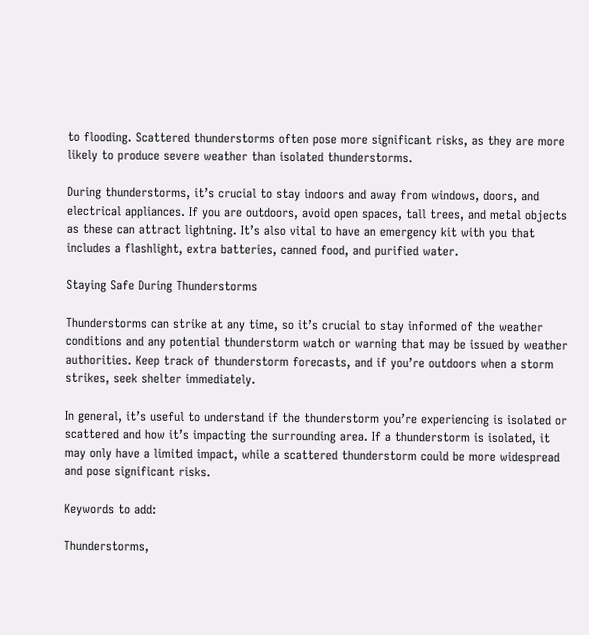to flooding. Scattered thunderstorms often pose more significant risks, as they are more likely to produce severe weather than isolated thunderstorms.

During thunderstorms, it’s crucial to stay indoors and away from windows, doors, and electrical appliances. If you are outdoors, avoid open spaces, tall trees, and metal objects as these can attract lightning. It’s also vital to have an emergency kit with you that includes a flashlight, extra batteries, canned food, and purified water.

Staying Safe During Thunderstorms

Thunderstorms can strike at any time, so it’s crucial to stay informed of the weather conditions and any potential thunderstorm watch or warning that may be issued by weather authorities. Keep track of thunderstorm forecasts, and if you’re outdoors when a storm strikes, seek shelter immediately.

In general, it’s useful to understand if the thunderstorm you’re experiencing is isolated or scattered and how it’s impacting the surrounding area. If a thunderstorm is isolated, it may only have a limited impact, while a scattered thunderstorm could be more widespread and pose significant risks.

Keywords to add:

Thunderstorms,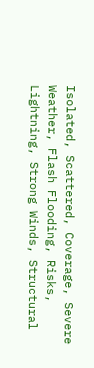Isolated, Scattered, Coverage, Severe Weather, Flash Flooding, Risks, Lightning, Strong Winds, Structural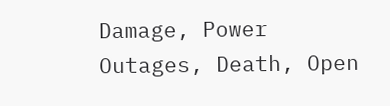Damage, Power Outages, Death, Open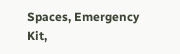Spaces, Emergency Kit,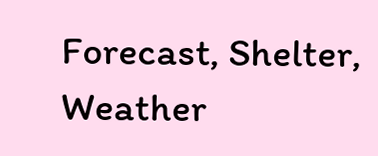Forecast, Shelter, Weather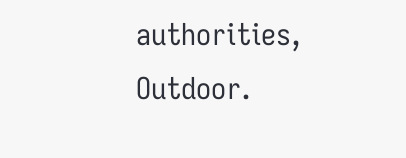authorities, Outdoor.